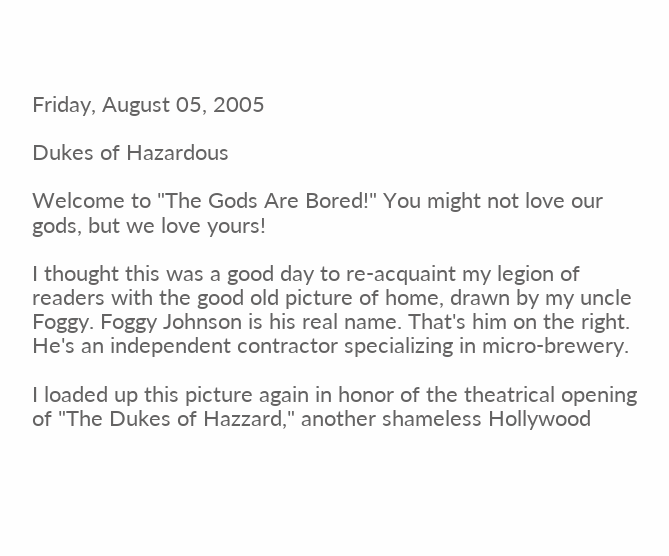Friday, August 05, 2005

Dukes of Hazardous

Welcome to "The Gods Are Bored!" You might not love our gods, but we love yours!

I thought this was a good day to re-acquaint my legion of readers with the good old picture of home, drawn by my uncle Foggy. Foggy Johnson is his real name. That's him on the right. He's an independent contractor specializing in micro-brewery.

I loaded up this picture again in honor of the theatrical opening of "The Dukes of Hazzard," another shameless Hollywood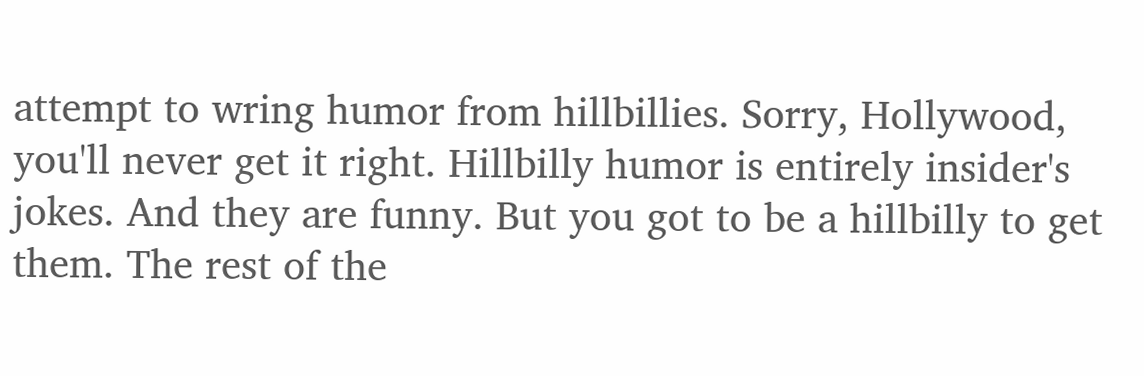attempt to wring humor from hillbillies. Sorry, Hollywood, you'll never get it right. Hillbilly humor is entirely insider's jokes. And they are funny. But you got to be a hillbilly to get them. The rest of the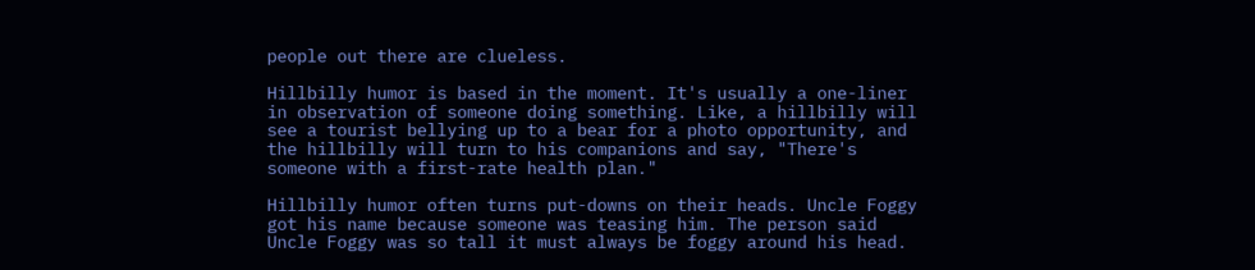people out there are clueless.

Hillbilly humor is based in the moment. It's usually a one-liner in observation of someone doing something. Like, a hillbilly will see a tourist bellying up to a bear for a photo opportunity, and the hillbilly will turn to his companions and say, "There's someone with a first-rate health plan."

Hillbilly humor often turns put-downs on their heads. Uncle Foggy got his name because someone was teasing him. The person said Uncle Foggy was so tall it must always be foggy around his head.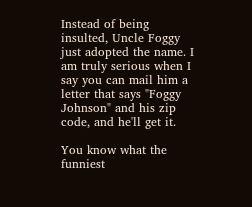Instead of being insulted, Uncle Foggy just adopted the name. I am truly serious when I say you can mail him a letter that says "Foggy Johnson" and his zip code, and he'll get it.

You know what the funniest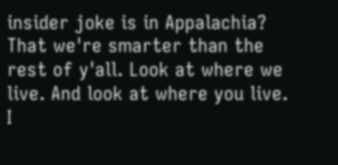insider joke is in Appalachia? That we're smarter than the rest of y'all. Look at where we live. And look at where you live. I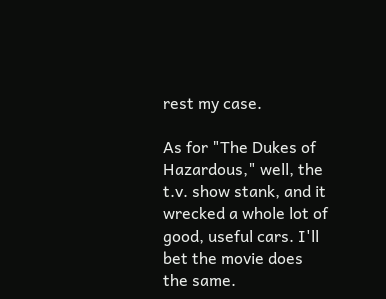rest my case.

As for "The Dukes of Hazardous," well, the t.v. show stank, and it wrecked a whole lot of good, useful cars. I'll bet the movie does the same.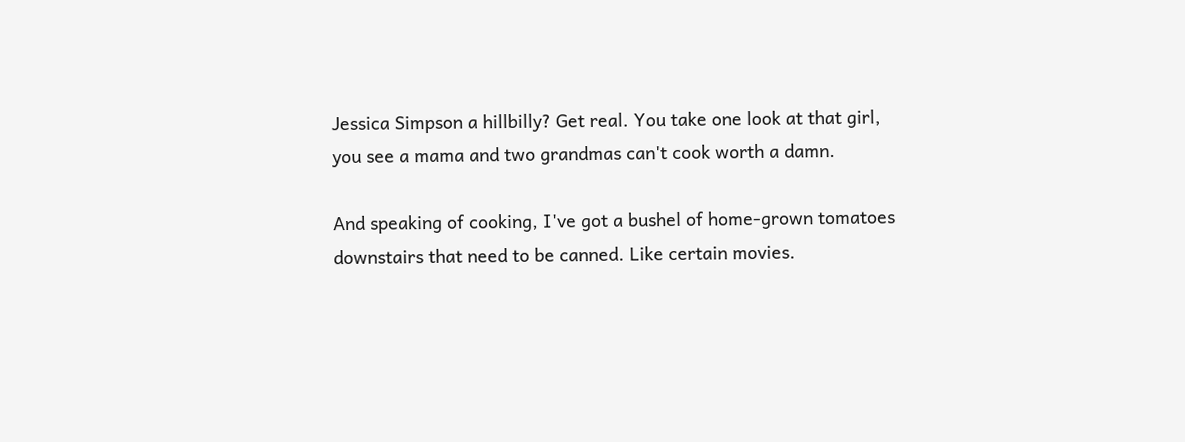Jessica Simpson a hillbilly? Get real. You take one look at that girl, you see a mama and two grandmas can't cook worth a damn.

And speaking of cooking, I've got a bushel of home-grown tomatoes downstairs that need to be canned. Like certain movies.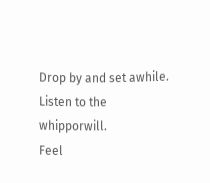Drop by and set awhile.
Listen to the whipporwill.
Feel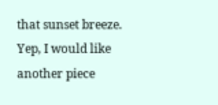that sunset breeze.
Yep, I would like another piece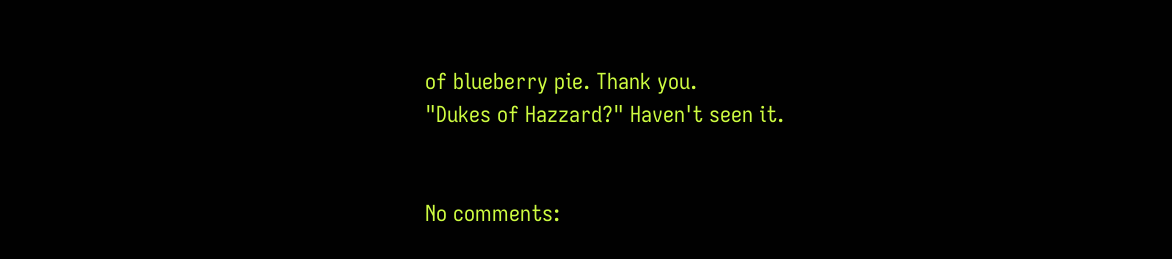of blueberry pie. Thank you.
"Dukes of Hazzard?" Haven't seen it.


No comments: